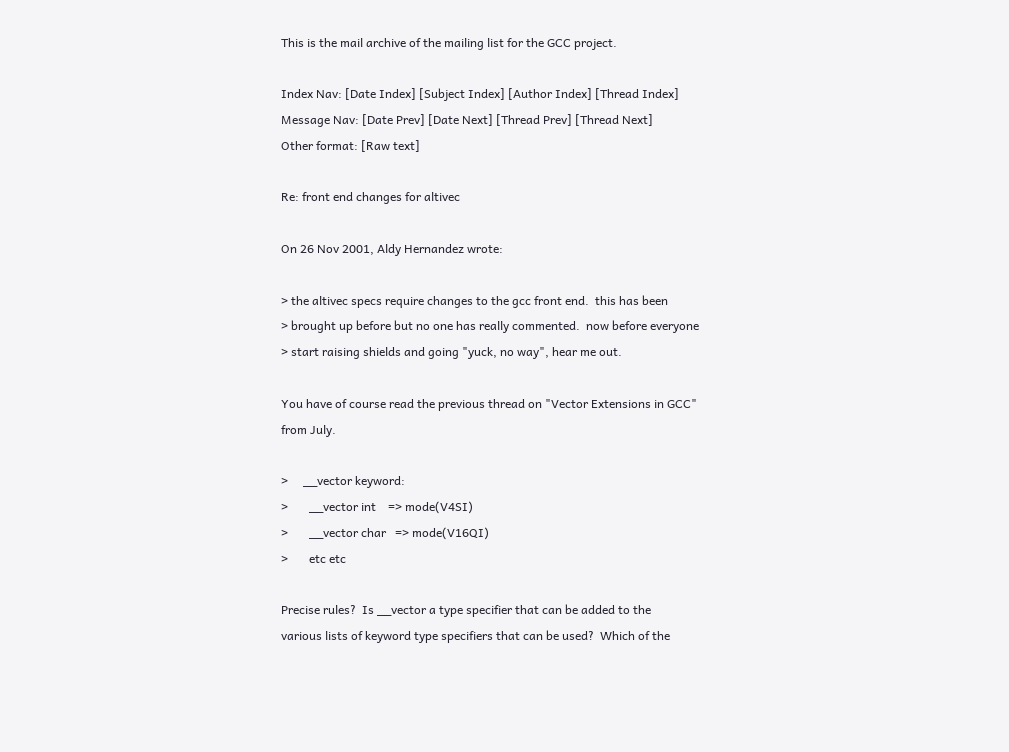This is the mail archive of the mailing list for the GCC project.

Index Nav: [Date Index] [Subject Index] [Author Index] [Thread Index]
Message Nav: [Date Prev] [Date Next] [Thread Prev] [Thread Next]
Other format: [Raw text]

Re: front end changes for altivec

On 26 Nov 2001, Aldy Hernandez wrote:

> the altivec specs require changes to the gcc front end.  this has been
> brought up before but no one has really commented.  now before everyone
> start raising shields and going "yuck, no way", hear me out.

You have of course read the previous thread on "Vector Extensions in GCC"
from July.

>     __vector keyword:
>       __vector int    => mode(V4SI)
>       __vector char   => mode(V16QI)
>       etc etc

Precise rules?  Is __vector a type specifier that can be added to the
various lists of keyword type specifiers that can be used?  Which of the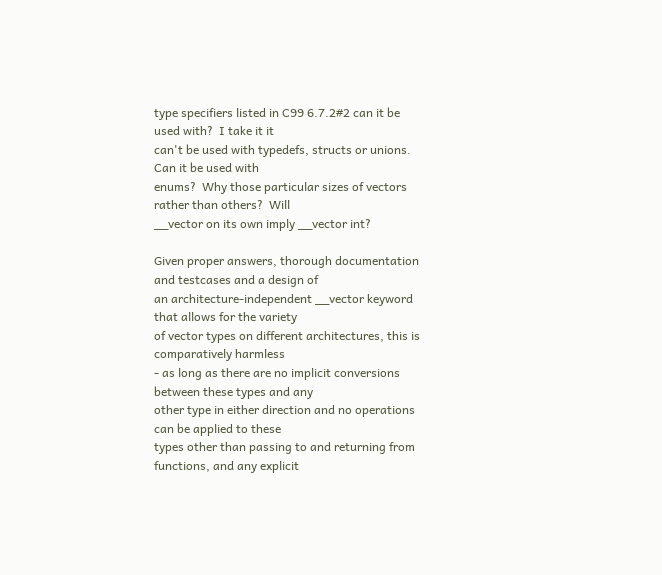type specifiers listed in C99 6.7.2#2 can it be used with?  I take it it
can't be used with typedefs, structs or unions.  Can it be used with
enums?  Why those particular sizes of vectors rather than others?  Will
__vector on its own imply __vector int?

Given proper answers, thorough documentation and testcases and a design of
an architecture-independent __vector keyword that allows for the variety
of vector types on different architectures, this is comparatively harmless
- as long as there are no implicit conversions between these types and any
other type in either direction and no operations can be applied to these
types other than passing to and returning from functions, and any explicit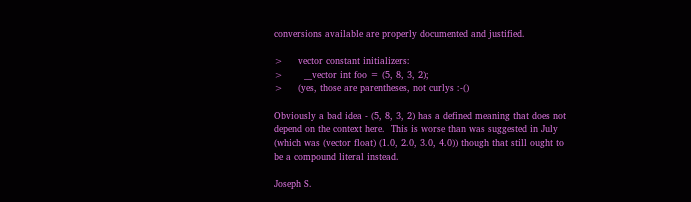conversions available are properly documented and justified.

>     vector constant initializers:
>       __vector int foo = (5, 8, 3, 2);
>     (yes, those are parentheses, not curlys :-()

Obviously a bad idea - (5, 8, 3, 2) has a defined meaning that does not
depend on the context here.  This is worse than was suggested in July
(which was (vector float) (1.0, 2.0, 3.0, 4.0)) though that still ought to
be a compound literal instead.

Joseph S.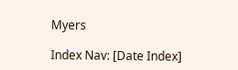Myers

Index Nav: [Date Index]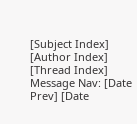[Subject Index] [Author Index] [Thread Index]
Message Nav: [Date Prev] [Date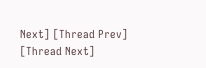Next] [Thread Prev] [Thread Next]